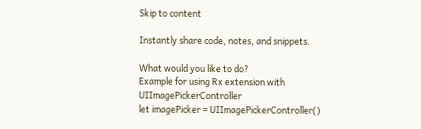Skip to content

Instantly share code, notes, and snippets.

What would you like to do?
Example for using Rx extension with UIImagePickerController
let imagePicker = UIImagePickerController()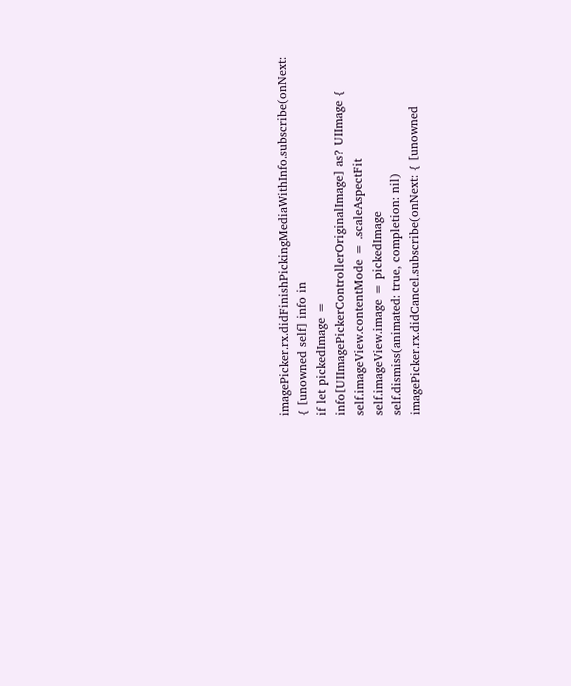imagePicker.rx.didFinishPickingMediaWithInfo.subscribe(onNext: { [unowned self] info in
if let pickedImage = info[UIImagePickerControllerOriginalImage] as? UIImage {
self.imageView.contentMode = .scaleAspectFit
self.imageView.image = pickedImage
self.dismiss(animated: true, completion: nil)
imagePicker.rx.didCancel.subscribe(onNext: { [unowned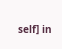self] in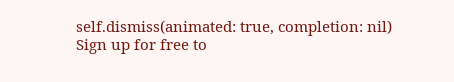self.dismiss(animated: true, completion: nil)
Sign up for free to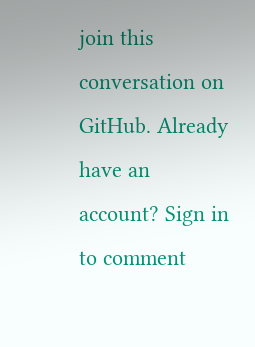join this conversation on GitHub. Already have an account? Sign in to comment